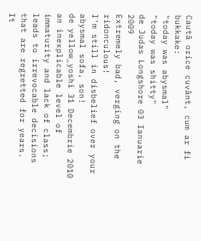Caută orice cuvânt, cum ar fi bukkake:
"today was abysmal"
"today was shitty"
de Judas Longshore 03 Ianuarie 2009
Extremely bad, verging on the ridonculous!
I'm still in disbelief over your abysmal sofa, son!
de yellow_yoshi 31 Decembrie 2010
an inexplicable level of immaturity and lack of class; leads to irrevocable decisions that are regretted for years.
It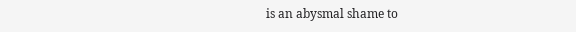is an abysmal shame to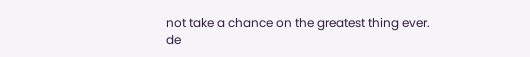not take a chance on the greatest thing ever.
de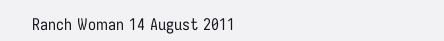Ranch Woman 14 August 2011